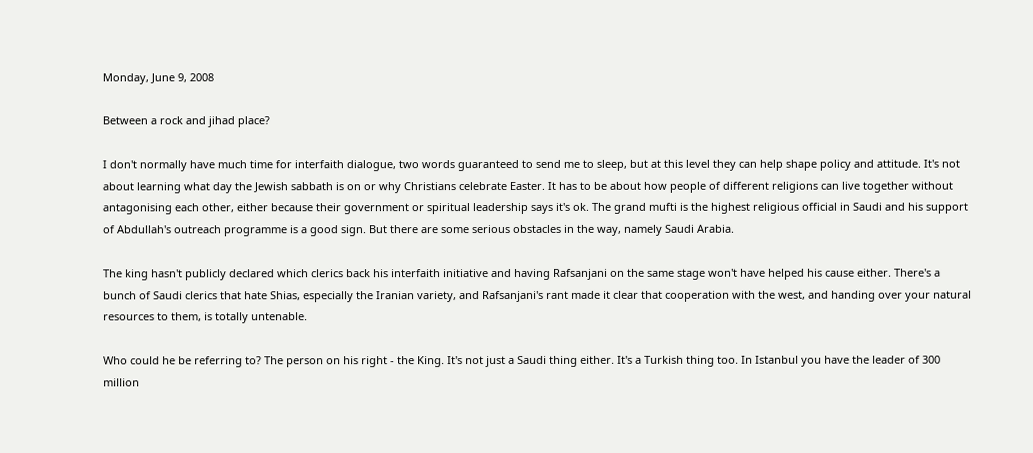Monday, June 9, 2008

Between a rock and jihad place?

I don't normally have much time for interfaith dialogue, two words guaranteed to send me to sleep, but at this level they can help shape policy and attitude. It's not about learning what day the Jewish sabbath is on or why Christians celebrate Easter. It has to be about how people of different religions can live together without antagonising each other, either because their government or spiritual leadership says it's ok. The grand mufti is the highest religious official in Saudi and his support of Abdullah's outreach programme is a good sign. But there are some serious obstacles in the way, namely Saudi Arabia.

The king hasn't publicly declared which clerics back his interfaith initiative and having Rafsanjani on the same stage won't have helped his cause either. There's a bunch of Saudi clerics that hate Shias, especially the Iranian variety, and Rafsanjani's rant made it clear that cooperation with the west, and handing over your natural resources to them, is totally untenable.

Who could he be referring to? The person on his right - the King. It's not just a Saudi thing either. It's a Turkish thing too. In Istanbul you have the leader of 300 million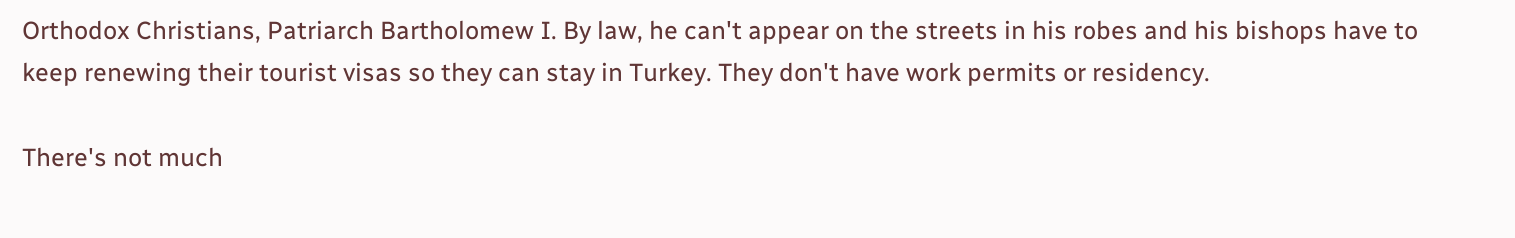Orthodox Christians, Patriarch Bartholomew I. By law, he can't appear on the streets in his robes and his bishops have to keep renewing their tourist visas so they can stay in Turkey. They don't have work permits or residency.

There's not much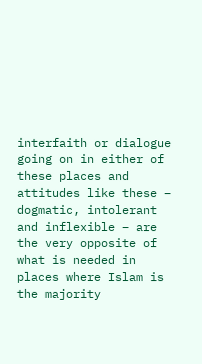interfaith or dialogue going on in either of these places and attitudes like these – dogmatic, intolerant and inflexible – are the very opposite of what is needed in places where Islam is the majority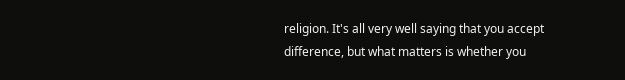religion. It's all very well saying that you accept difference, but what matters is whether you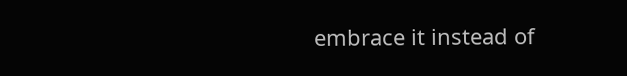embrace it instead of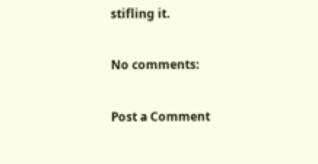stifling it.

No comments:

Post a Comment